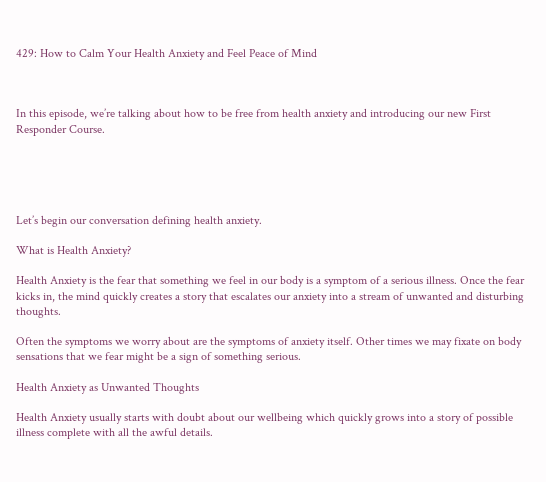429: How to Calm Your Health Anxiety and Feel Peace of Mind



In this episode, we’re talking about how to be free from health anxiety and introducing our new First Responder Course.





Let’s begin our conversation defining health anxiety.

What is Health Anxiety?

Health Anxiety is the fear that something we feel in our body is a symptom of a serious illness. Once the fear kicks in, the mind quickly creates a story that escalates our anxiety into a stream of unwanted and disturbing thoughts.

Often the symptoms we worry about are the symptoms of anxiety itself. Other times we may fixate on body sensations that we fear might be a sign of something serious.

Health Anxiety as Unwanted Thoughts

Health Anxiety usually starts with doubt about our wellbeing which quickly grows into a story of possible illness complete with all the awful details.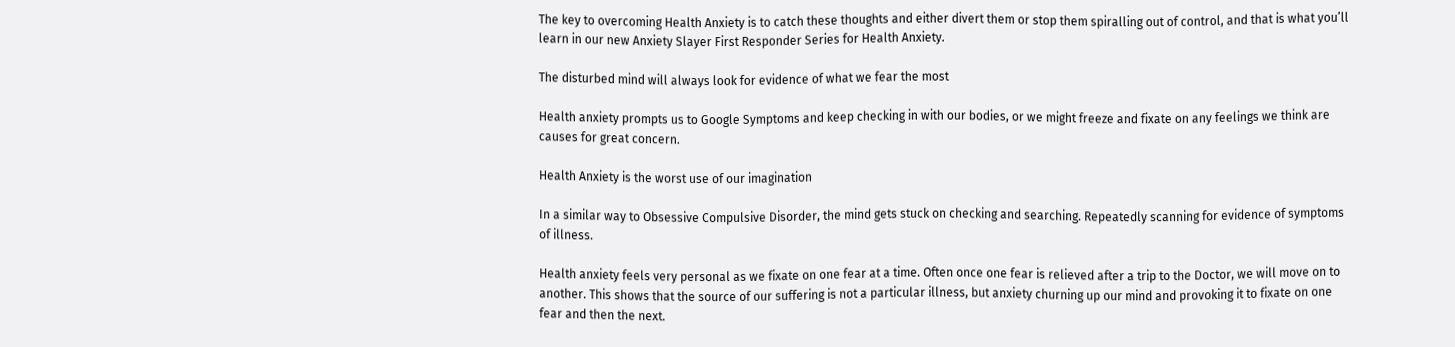The key to overcoming Health Anxiety is to catch these thoughts and either divert them or stop them spiralling out of control, and that is what you’ll learn in our new Anxiety Slayer First Responder Series for Health Anxiety.

The disturbed mind will always look for evidence of what we fear the most

Health anxiety prompts us to Google Symptoms and keep checking in with our bodies, or we might freeze and fixate on any feelings we think are causes for great concern.

Health Anxiety is the worst use of our imagination

In a similar way to Obsessive Compulsive Disorder, the mind gets stuck on checking and searching. Repeatedly scanning for evidence of symptoms of illness.

Health anxiety feels very personal as we fixate on one fear at a time. Often once one fear is relieved after a trip to the Doctor, we will move on to another. This shows that the source of our suffering is not a particular illness, but anxiety churning up our mind and provoking it to fixate on one fear and then the next.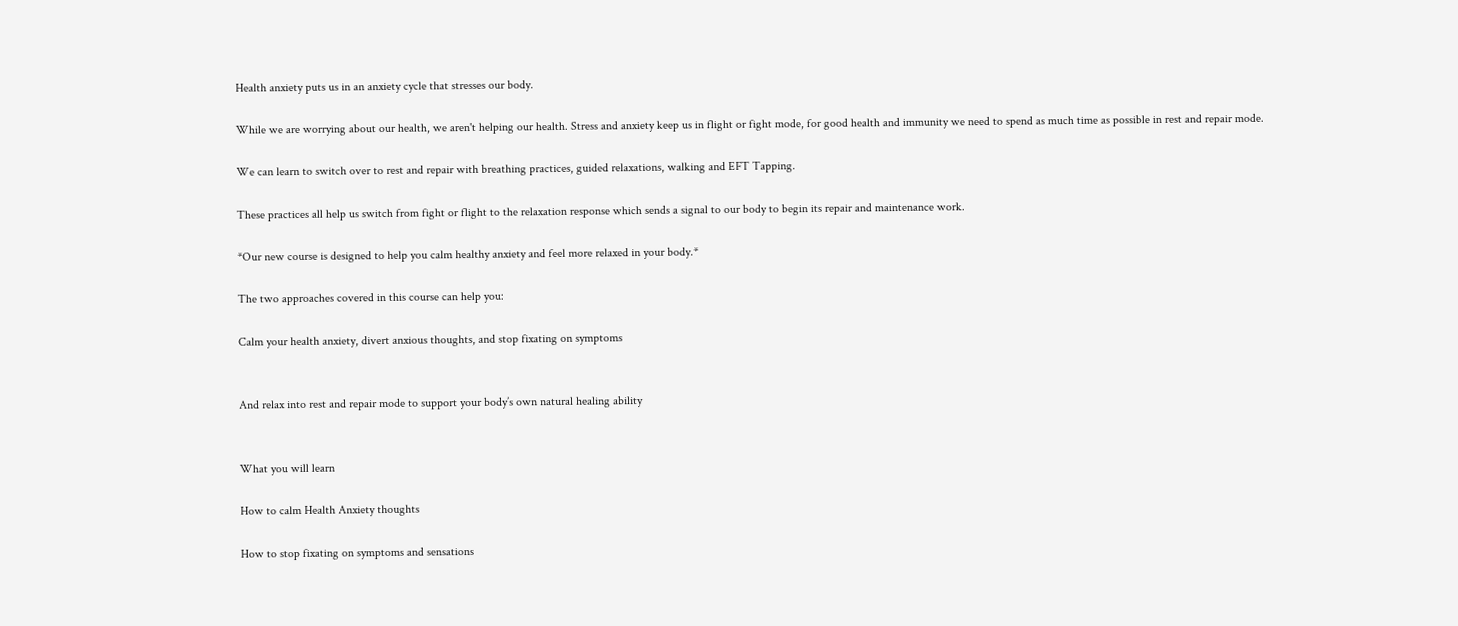Health anxiety puts us in an anxiety cycle that stresses our body.

While we are worrying about our health, we aren't helping our health. Stress and anxiety keep us in flight or fight mode, for good health and immunity we need to spend as much time as possible in rest and repair mode.

We can learn to switch over to rest and repair with breathing practices, guided relaxations, walking and EFT Tapping.

These practices all help us switch from fight or flight to the relaxation response which sends a signal to our body to begin its repair and maintenance work.

*Our new course is designed to help you calm healthy anxiety and feel more relaxed in your body.*

The two approaches covered in this course can help you:

Calm your health anxiety, divert anxious thoughts, and stop fixating on symptoms


And relax into rest and repair mode to support your body’s own natural healing ability


What you will learn

How to calm Health Anxiety thoughts

How to stop fixating on symptoms and sensations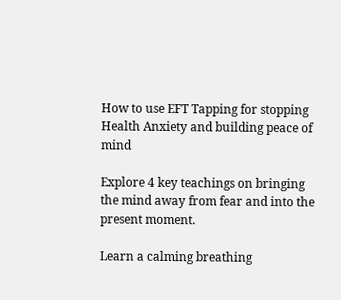How to use EFT Tapping for stopping Health Anxiety and building peace of mind

Explore 4 key teachings on bringing the mind away from fear and into the present moment.

Learn a calming breathing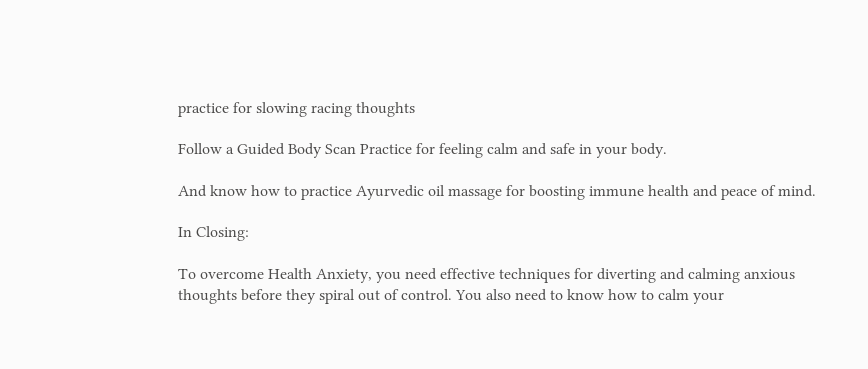practice for slowing racing thoughts

Follow a Guided Body Scan Practice for feeling calm and safe in your body.

And know how to practice Ayurvedic oil massage for boosting immune health and peace of mind.

In Closing:

To overcome Health Anxiety, you need effective techniques for diverting and calming anxious thoughts before they spiral out of control. You also need to know how to calm your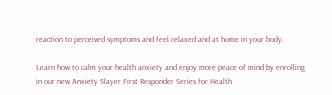reaction to perceived symptoms and feel relaxed and at home in your body.

Learn how to calm your health anxiety and enjoy more peace of mind by enrolling in our new Anxiety Slayer First Responder Series for Health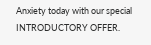Anxiety today with our special INTRODUCTORY OFFER.